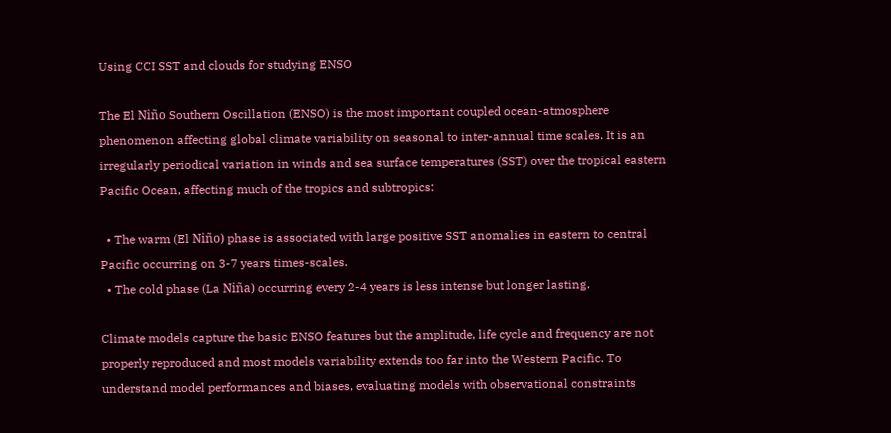Using CCI SST and clouds for studying ENSO

The El Niño Southern Oscillation (ENSO) is the most important coupled ocean-atmosphere phenomenon affecting global climate variability on seasonal to inter-annual time scales. It is an irregularly periodical variation in winds and sea surface temperatures (SST) over the tropical eastern Pacific Ocean, affecting much of the tropics and subtropics:

  • The warm (El Niño) phase is associated with large positive SST anomalies in eastern to central Pacific occurring on 3-7 years times-scales.
  • The cold phase (La Niña) occurring every 2-4 years is less intense but longer lasting.

Climate models capture the basic ENSO features but the amplitude, life cycle and frequency are not properly reproduced and most models variability extends too far into the Western Pacific. To understand model performances and biases, evaluating models with observational constraints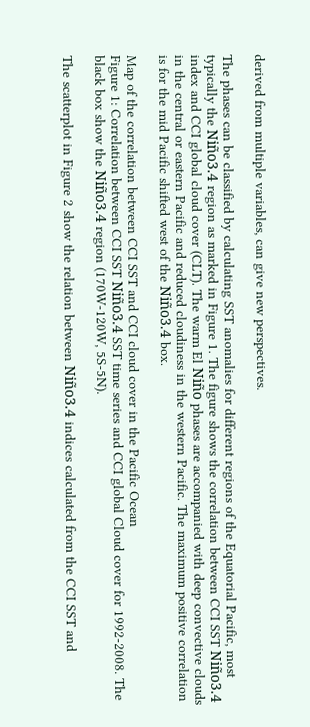derived from multiple variables, can give new perspectives.

The phases can be classified by calculating SST anomalies for different regions of the Equatorial Pacific, most typically the Niño3.4 region as marked in Figure 1. The figure shows the correlation between CCI SST Niño3.4 index and CCI global cloud cover (CLT). The warm El Niño phases are accompanied with deep convective clouds in the central or eastern Pacific and reduced cloudiness in the western Pacific. The maximum positive correlation is for the mid Pacific shifted west of the Niño3.4 box.

Map of the correlation between CCI SST and CCI cloud cover in the Pacific Ocean
Figure 1: Correlation between CCI SST Niño3.4 SST time series and CCI global Cloud cover for 1992-2008. The black box show the Niño3.4 region (170W-120W, 5S-5N).

The scatterplot in Figure 2 show the relation between Niño3.4 indices calculated from the CCI SST and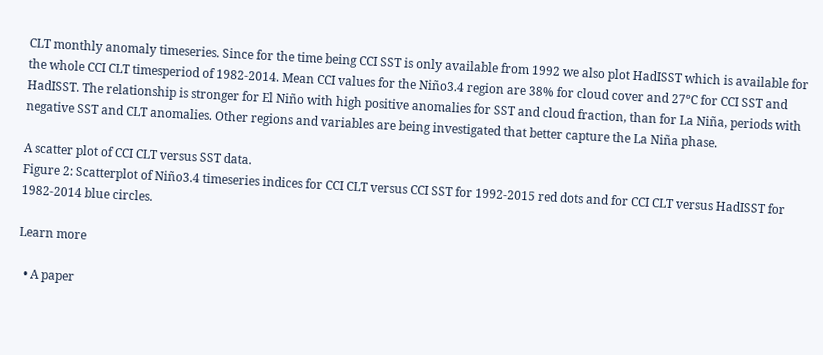CLT monthly anomaly timeseries. Since for the time being CCI SST is only available from 1992 we also plot HadISST which is available for the whole CCI CLT timesperiod of 1982-2014. Mean CCI values for the Niño3.4 region are 38% for cloud cover and 27ºC for CCI SST and HadISST. The relationship is stronger for El Niño with high positive anomalies for SST and cloud fraction, than for La Niña, periods with negative SST and CLT anomalies. Other regions and variables are being investigated that better capture the La Niña phase.

A scatter plot of CCI CLT versus SST data.
Figure 2: Scatterplot of Niño3.4 timeseries indices for CCI CLT versus CCI SST for 1992-2015 red dots and for CCI CLT versus HadISST for 1982-2014 blue circles.

Learn more

  • A paper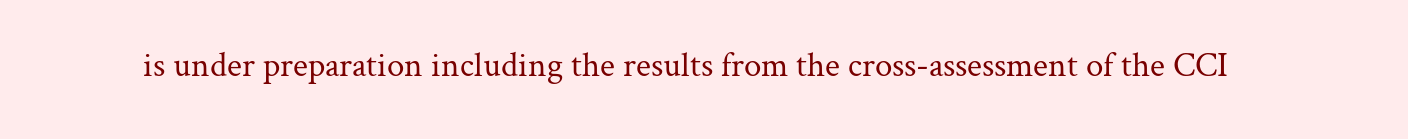is under preparation including the results from the cross-assessment of the CCI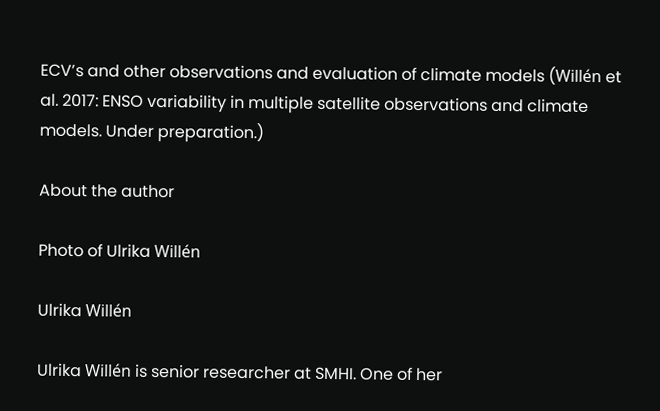ECV’s and other observations and evaluation of climate models (Willén et al. 2017: ENSO variability in multiple satellite observations and climate models. Under preparation.)

About the author

Photo of Ulrika Willén

Ulrika Willén

Ulrika Willén is senior researcher at SMHI. One of her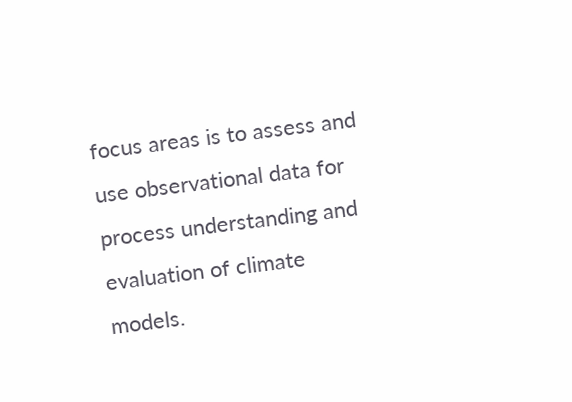focus areas is to assess and use observational data for process understanding and evaluation of climate models.